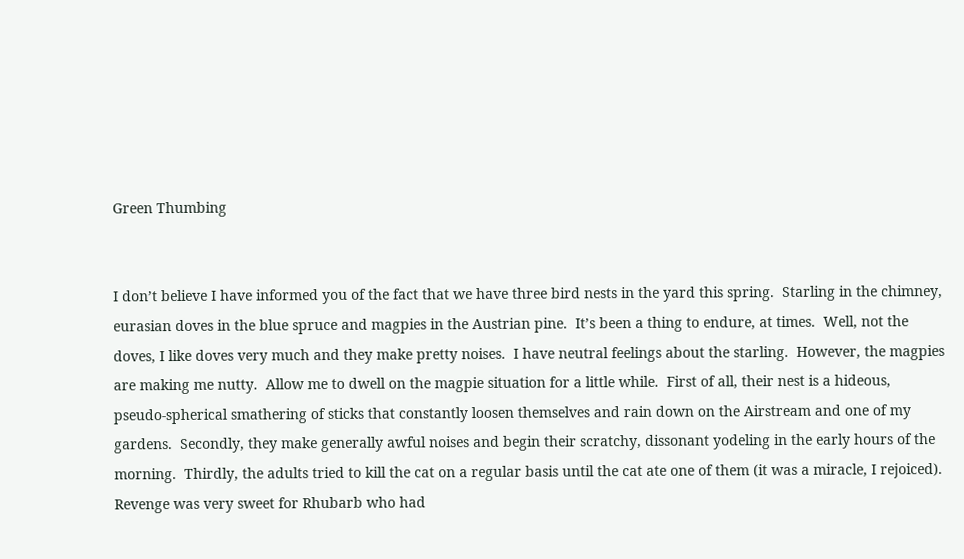Green Thumbing


I don’t believe I have informed you of the fact that we have three bird nests in the yard this spring.  Starling in the chimney, eurasian doves in the blue spruce and magpies in the Austrian pine.  It’s been a thing to endure, at times.  Well, not the doves, I like doves very much and they make pretty noises.  I have neutral feelings about the starling.  However, the magpies are making me nutty.  Allow me to dwell on the magpie situation for a little while.  First of all, their nest is a hideous, pseudo-spherical smathering of sticks that constantly loosen themselves and rain down on the Airstream and one of my gardens.  Secondly, they make generally awful noises and begin their scratchy, dissonant yodeling in the early hours of the morning.  Thirdly, the adults tried to kill the cat on a regular basis until the cat ate one of them (it was a miracle, I rejoiced).  Revenge was very sweet for Rhubarb who had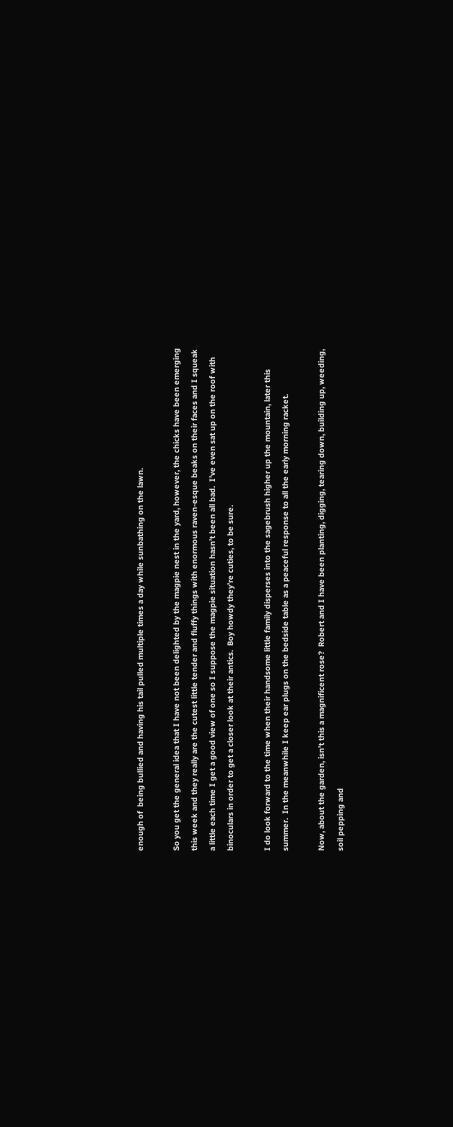enough of  being bullied and having his tail pulled multiple times a day while sunbathing on the lawn.

So you get the general idea that I have not been delighted by the magpie nest in the yard, however, the chicks have been emerging this week and they really are the cutest little tender and fluffy things with enormous raven-esque beaks on their faces and I squeak a little each time I get a good view of one so I suppose the magpie situation hasn’t been all bad.  I’ve even sat up on the roof with binoculars in order to get a closer look at their antics.  Boy howdy they’re cuties, to be sure.

I do look forward to the time when their handsome little family disperses into the sagebrush higher up the mountain, later this summer.  In the meanwhile I keep ear plugs on the bedside table as a peaceful response to all the early morning racket.

Now, about the garden, isn’t this a magnificent rose?  Robert and I have been planting, digging, tearing down, building up, weeding, soil pepping and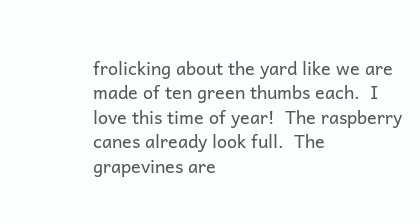frolicking about the yard like we are made of ten green thumbs each.  I love this time of year!  The raspberry canes already look full.  The grapevines are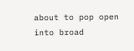about to pop open into broad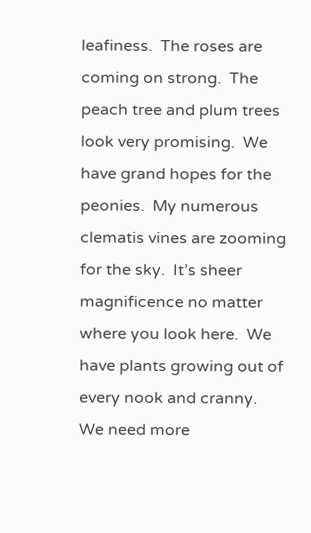leafiness.  The roses are coming on strong.  The peach tree and plum trees look very promising.  We have grand hopes for the peonies.  My numerous clematis vines are zooming for the sky.  It’s sheer magnificence no matter where you look here.  We have plants growing out of every nook and cranny.  We need more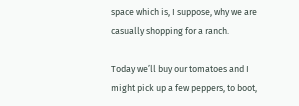space which is, I suppose, why we are casually shopping for a ranch.

Today we’ll buy our tomatoes and I might pick up a few peppers, to boot,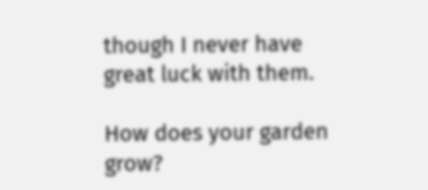though I never have great luck with them.

How does your garden grow?